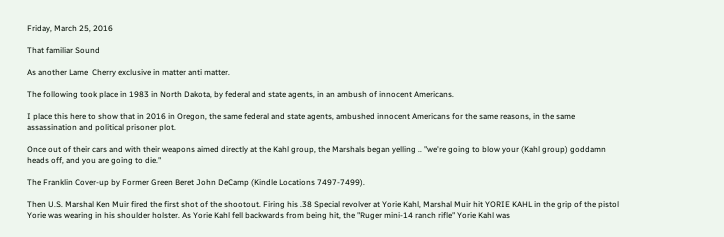Friday, March 25, 2016

That familiar Sound

As another Lame  Cherry exclusive in matter anti matter.

The following took place in 1983 in North Dakota, by federal and state agents, in an ambush of innocent Americans.

I place this here to show that in 2016 in Oregon, the same federal and state agents, ambushed innocent Americans for the same reasons, in the same assassination and political prisoner plot.

Once out of their cars and with their weapons aimed directly at the Kahl group, the Marshals began yelling .. "we're going to blow your (Kahl group) goddamn heads off, and you are going to die."

The Franklin Cover-up by Former Green Beret John DeCamp (Kindle Locations 7497-7499).

Then U.S. Marshal Ken Muir fired the first shot of the shootout. Firing his .38 Special revolver at Yorie Kahl, Marshal Muir hit YORIE KAHL in the grip of the pistol Yorie was wearing in his shoulder holster. As Yorie Kahl fell backwards from being hit, the "Ruger mini-14 ranch rifle" Yorie Kahl was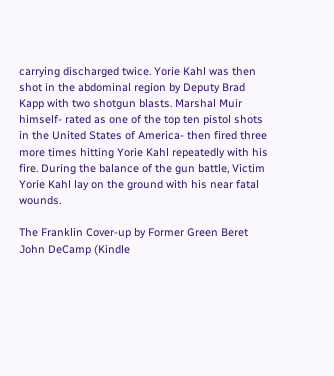carrying discharged twice. Yorie Kahl was then shot in the abdominal region by Deputy Brad Kapp with two shotgun blasts. Marshal Muir himself- rated as one of the top ten pistol shots in the United States of America- then fired three more times hitting Yorie Kahl repeatedly with his fire. During the balance of the gun battle, Victim Yorie Kahl lay on the ground with his near fatal wounds.

The Franklin Cover-up by Former Green Beret John DeCamp (Kindle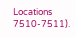Locations 7510-7511).